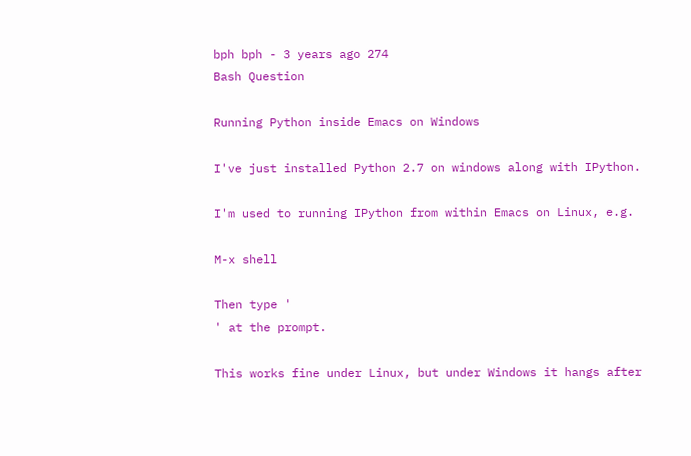bph bph - 3 years ago 274
Bash Question

Running Python inside Emacs on Windows

I've just installed Python 2.7 on windows along with IPython.

I'm used to running IPython from within Emacs on Linux, e.g.

M-x shell

Then type '
' at the prompt.

This works fine under Linux, but under Windows it hangs after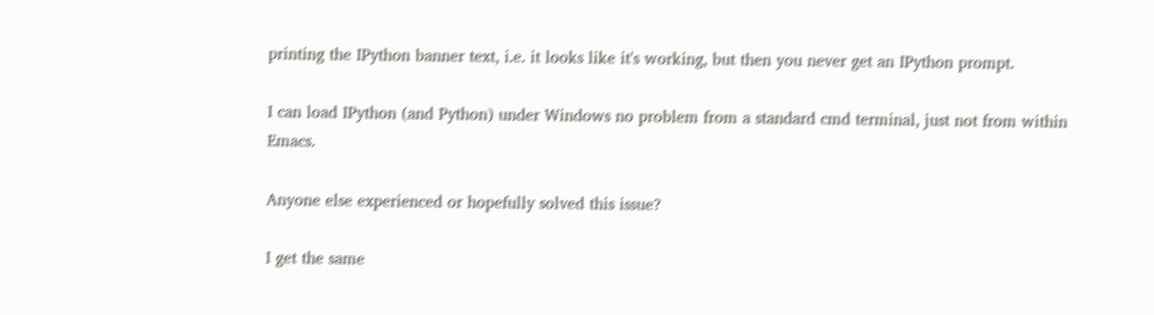printing the IPython banner text, i.e. it looks like it's working, but then you never get an IPython prompt.

I can load IPython (and Python) under Windows no problem from a standard cmd terminal, just not from within Emacs.

Anyone else experienced or hopefully solved this issue?

I get the same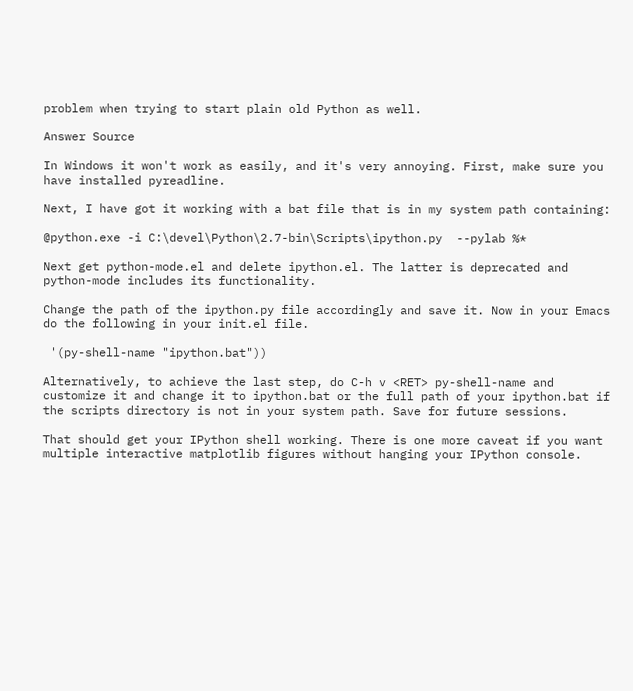problem when trying to start plain old Python as well.

Answer Source

In Windows it won't work as easily, and it's very annoying. First, make sure you have installed pyreadline.

Next, I have got it working with a bat file that is in my system path containing:

@python.exe -i C:\devel\Python\2.7-bin\Scripts\ipython.py  --pylab %*

Next get python-mode.el and delete ipython.el. The latter is deprecated and python-mode includes its functionality.

Change the path of the ipython.py file accordingly and save it. Now in your Emacs do the following in your init.el file.

 '(py-shell-name "ipython.bat"))

Alternatively, to achieve the last step, do C-h v <RET> py-shell-name and customize it and change it to ipython.bat or the full path of your ipython.bat if the scripts directory is not in your system path. Save for future sessions.

That should get your IPython shell working. There is one more caveat if you want multiple interactive matplotlib figures without hanging your IPython console.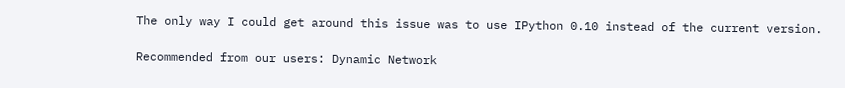The only way I could get around this issue was to use IPython 0.10 instead of the current version.

Recommended from our users: Dynamic Network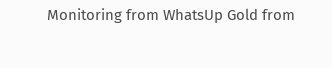Monitoring from WhatsUp Gold from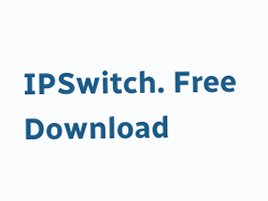IPSwitch. Free Download